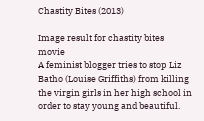Chastity Bites (2013)

Image result for chastity bites movie
A feminist blogger tries to stop Liz Batho (Louise Griffiths) from killing the virgin girls in her high school in order to stay young and beautiful.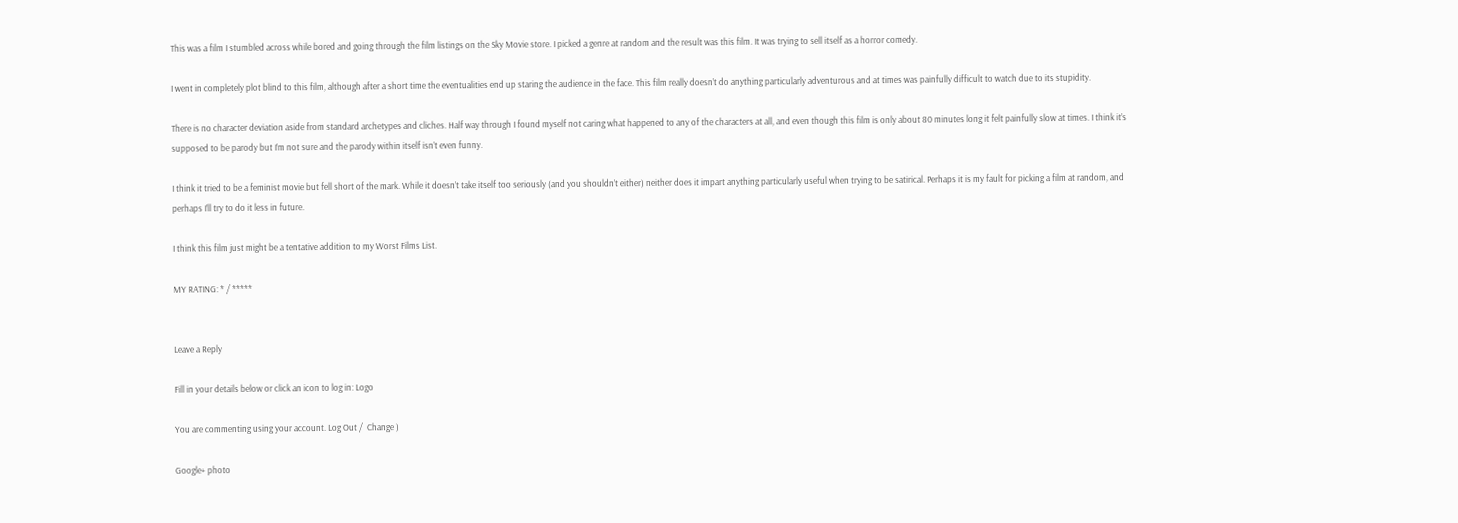This was a film I stumbled across while bored and going through the film listings on the Sky Movie store. I picked a genre at random and the result was this film. It was trying to sell itself as a horror comedy.

I went in completely plot blind to this film, although after a short time the eventualities end up staring the audience in the face. This film really doesn’t do anything particularly adventurous and at times was painfully difficult to watch due to its stupidity.

There is no character deviation aside from standard archetypes and cliches. Half way through I found myself not caring what happened to any of the characters at all, and even though this film is only about 80 minutes long it felt painfully slow at times. I think it’s supposed to be parody but I’m not sure and the parody within itself isn’t even funny.

I think it tried to be a feminist movie but fell short of the mark. While it doesn’t take itself too seriously (and you shouldn’t either) neither does it impart anything particularly useful when trying to be satirical. Perhaps it is my fault for picking a film at random, and perhaps I’ll try to do it less in future.

I think this film just might be a tentative addition to my Worst Films List.

MY RATING: * / *****


Leave a Reply

Fill in your details below or click an icon to log in: Logo

You are commenting using your account. Log Out /  Change )

Google+ photo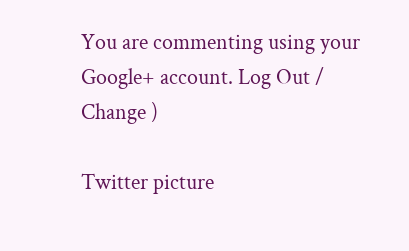You are commenting using your Google+ account. Log Out /  Change )

Twitter picture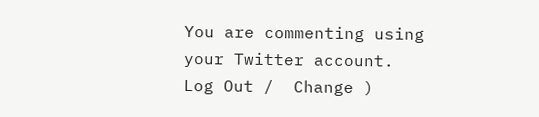You are commenting using your Twitter account. Log Out /  Change )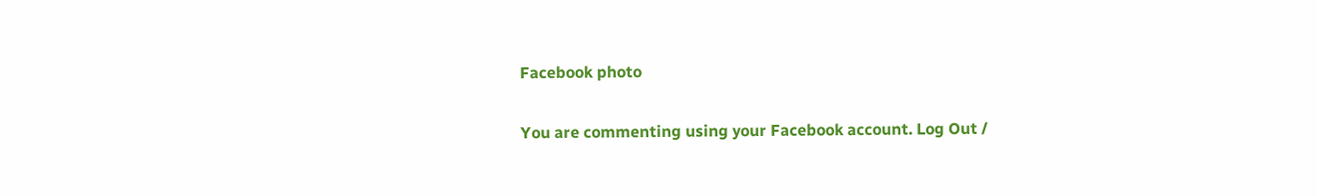Facebook photo

You are commenting using your Facebook account. Log Out /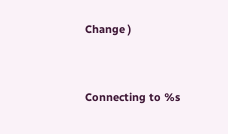Change )


Connecting to %s